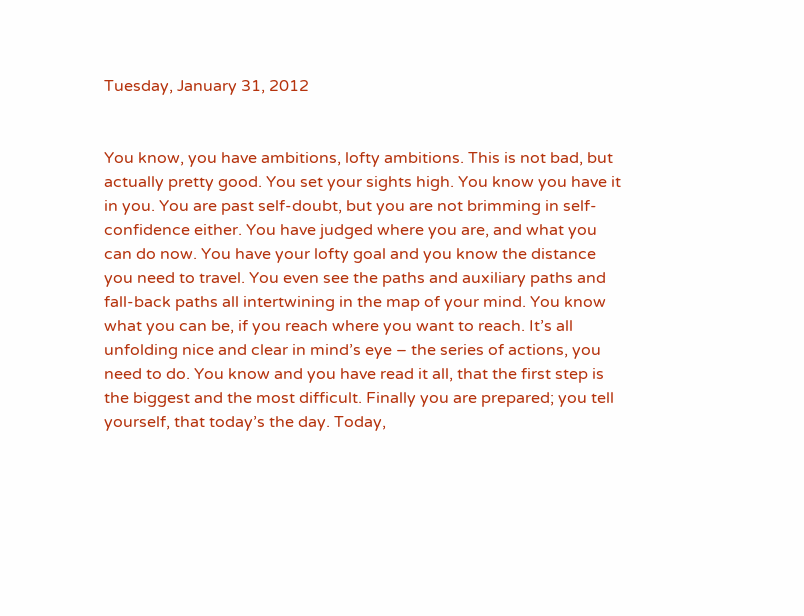Tuesday, January 31, 2012


You know, you have ambitions, lofty ambitions. This is not bad, but actually pretty good. You set your sights high. You know you have it in you. You are past self-doubt, but you are not brimming in self-confidence either. You have judged where you are, and what you can do now. You have your lofty goal and you know the distance you need to travel. You even see the paths and auxiliary paths and fall-back paths all intertwining in the map of your mind. You know what you can be, if you reach where you want to reach. It’s all unfolding nice and clear in mind’s eye – the series of actions, you need to do. You know and you have read it all, that the first step is the biggest and the most difficult. Finally you are prepared; you tell yourself, that today’s the day. Today,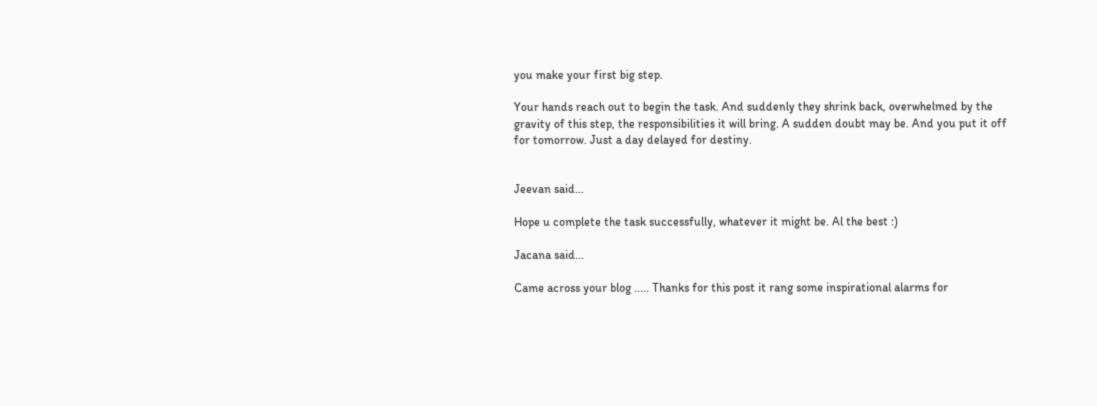you make your first big step.

Your hands reach out to begin the task. And suddenly they shrink back, overwhelmed by the gravity of this step, the responsibilities it will bring. A sudden doubt may be. And you put it off for tomorrow. Just a day delayed for destiny.


Jeevan said...

Hope u complete the task successfully, whatever it might be. Al the best :)

Jacana said...

Came across your blog ..... Thanks for this post it rang some inspirational alarms for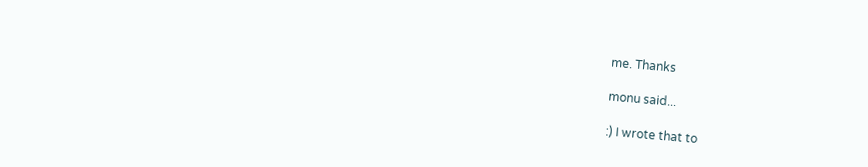me. Thanks

monu said...

:) I wrote that to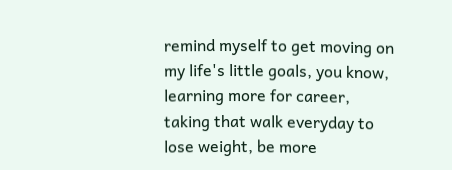remind myself to get moving on my life's little goals, you know, learning more for career, taking that walk everyday to lose weight, be more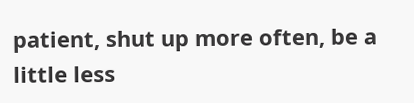patient, shut up more often, be a little less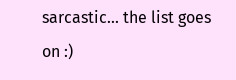sarcastic... the list goes on :)